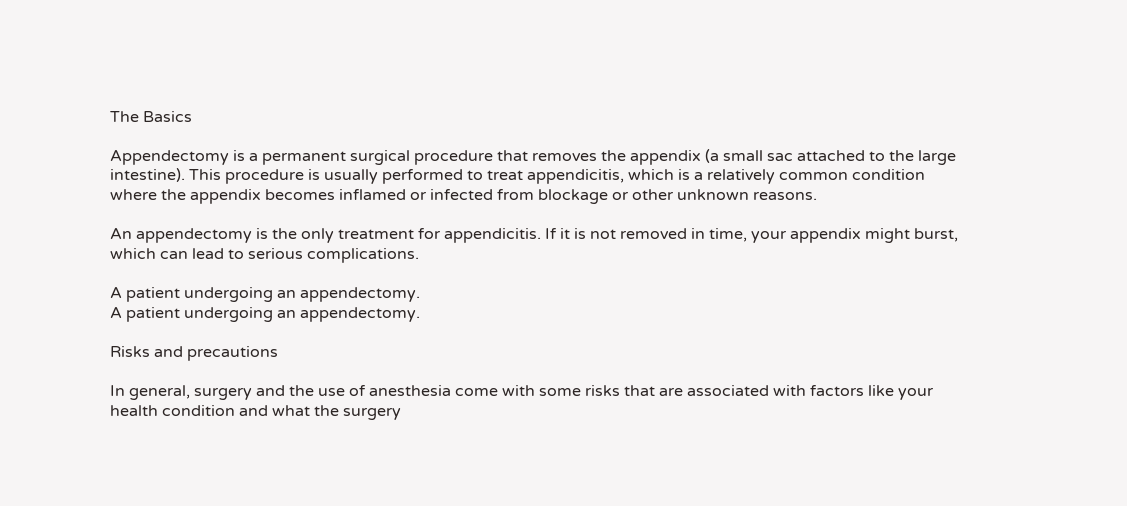The Basics

Appendectomy is a permanent surgical procedure that removes the appendix (a small sac attached to the large intestine). This procedure is usually performed to treat appendicitis, which is a relatively common condition where the appendix becomes inflamed or infected from blockage or other unknown reasons.

An appendectomy is the only treatment for appendicitis. If it is not removed in time, your appendix might burst, which can lead to serious complications.

A patient undergoing an appendectomy.
A patient undergoing an appendectomy.

Risks and precautions

In general, surgery and the use of anesthesia come with some risks that are associated with factors like your health condition and what the surgery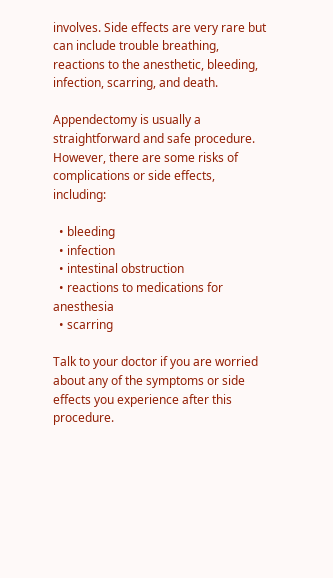involves. Side effects are very rare but can include trouble breathing, reactions to the anesthetic, bleeding, infection, scarring, and death.

Appendectomy is usually a straightforward and safe procedure. However, there are some risks of complications or side effects, including:

  • bleeding
  • infection
  • intestinal obstruction
  • reactions to medications for anesthesia
  • scarring

Talk to your doctor if you are worried about any of the symptoms or side effects you experience after this procedure.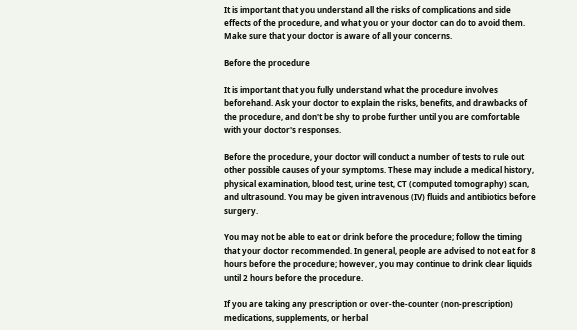It is important that you understand all the risks of complications and side effects of the procedure, and what you or your doctor can do to avoid them. Make sure that your doctor is aware of all your concerns.

Before the procedure

It is important that you fully understand what the procedure involves beforehand. Ask your doctor to explain the risks, benefits, and drawbacks of the procedure, and don't be shy to probe further until you are comfortable with your doctor's responses.

Before the procedure, your doctor will conduct a number of tests to rule out other possible causes of your symptoms. These may include a medical history, physical examination, blood test, urine test, CT (computed tomography) scan, and ultrasound. You may be given intravenous (IV) fluids and antibiotics before surgery.

You may not be able to eat or drink before the procedure; follow the timing that your doctor recommended. In general, people are advised to not eat for 8 hours before the procedure; however, you may continue to drink clear liquids until 2 hours before the procedure.

If you are taking any prescription or over-the-counter (non-prescription) medications, supplements, or herbal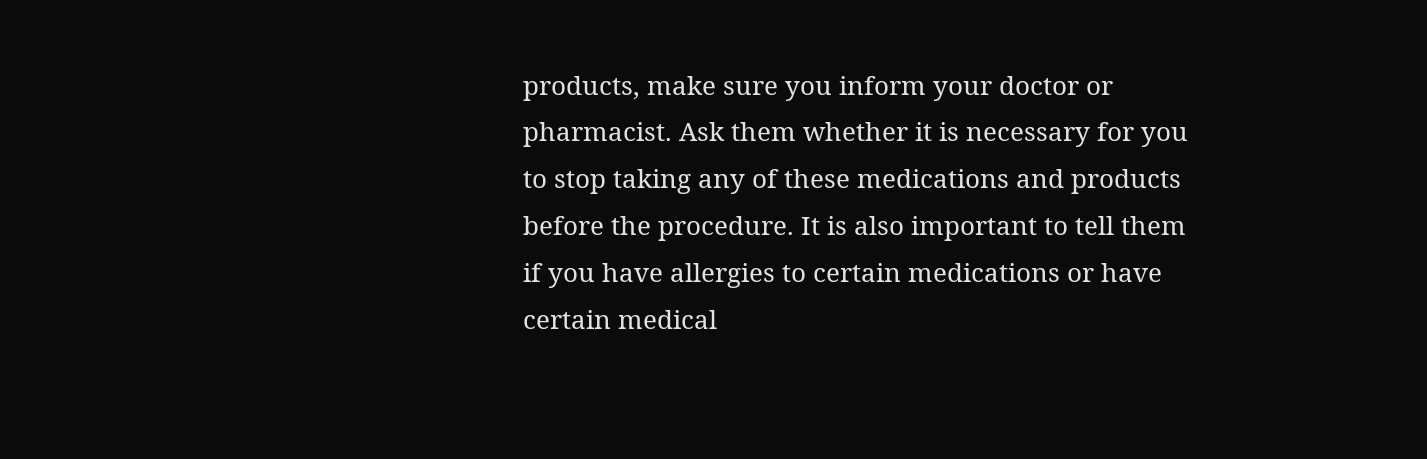products, make sure you inform your doctor or pharmacist. Ask them whether it is necessary for you to stop taking any of these medications and products before the procedure. It is also important to tell them if you have allergies to certain medications or have certain medical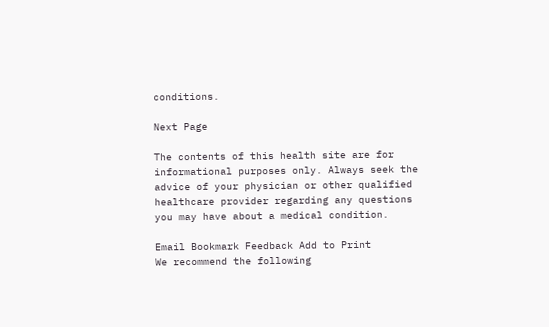conditions.

Next Page

The contents of this health site are for informational purposes only. Always seek the advice of your physician or other qualified healthcare provider regarding any questions you may have about a medical condition.

Email Bookmark Feedback Add to Print
We recommend the following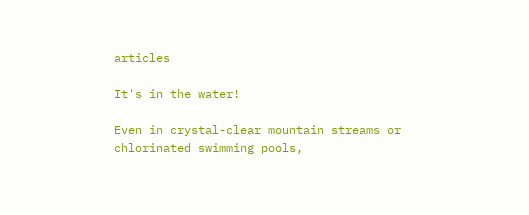articles

It's in the water!

Even in crystal-clear mountain streams or chlorinated swimming pools,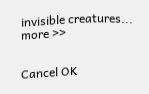invisible creatures... more >>


Cancel OK